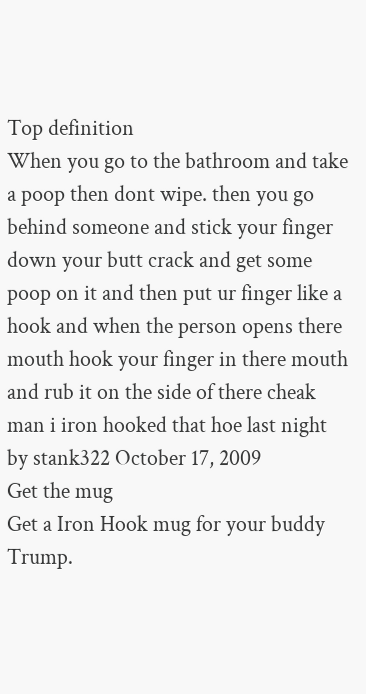Top definition
When you go to the bathroom and take a poop then dont wipe. then you go behind someone and stick your finger down your butt crack and get some poop on it and then put ur finger like a hook and when the person opens there mouth hook your finger in there mouth and rub it on the side of there cheak
man i iron hooked that hoe last night
by stank322 October 17, 2009
Get the mug
Get a Iron Hook mug for your buddy Trump.